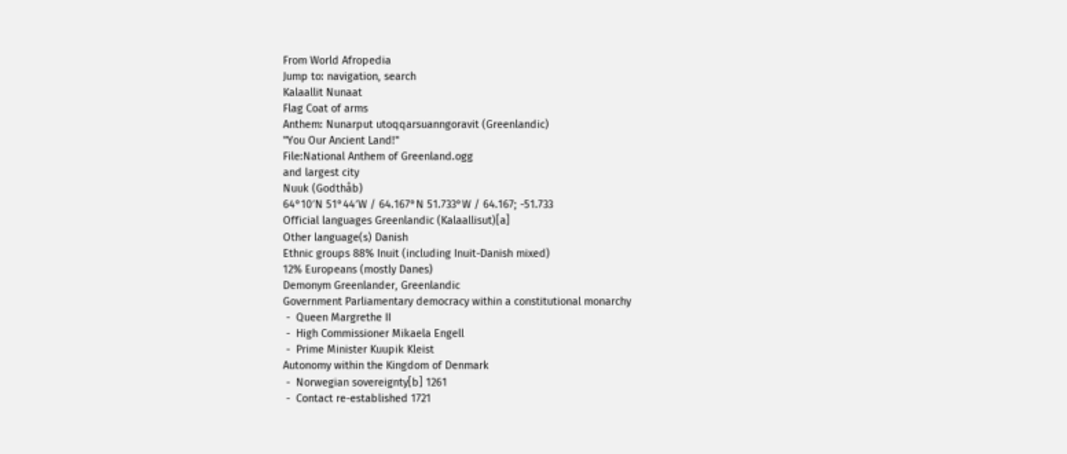From World Afropedia
Jump to: navigation, search
Kalaallit Nunaat
Flag Coat of arms
Anthem: Nunarput utoqqarsuanngoravit (Greenlandic)
"You Our Ancient Land!"
File:National Anthem of Greenland.ogg
and largest city
Nuuk (Godthåb)
64°10′N 51°44′W / 64.167°N 51.733°W / 64.167; -51.733
Official languages Greenlandic (Kalaallisut)[a]
Other language(s) Danish
Ethnic groups 88% Inuit (including Inuit-Danish mixed)
12% Europeans (mostly Danes)
Demonym Greenlander, Greenlandic
Government Parliamentary democracy within a constitutional monarchy
 -  Queen Margrethe II
 -  High Commissioner Mikaela Engell
 -  Prime Minister Kuupik Kleist
Autonomy within the Kingdom of Denmark
 -  Norwegian sovereignty[b] 1261
 -  Contact re-established 1721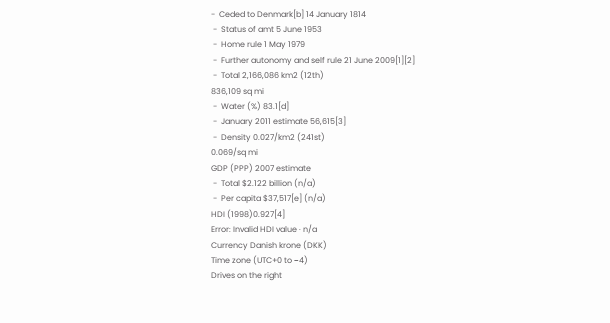-  Ceded to Denmark[b] 14 January 1814
 -  Status of amt 5 June 1953
 -  Home rule 1 May 1979
 -  Further autonomy and self rule 21 June 2009[1][2]
 -  Total 2,166,086 km2 (12th)
836,109 sq mi
 -  Water (%) 83.1[d]
 -  January 2011 estimate 56,615[3]
 -  Density 0.027/km2 (241st)
0.069/sq mi
GDP (PPP) 2007 estimate
 -  Total $2.122 billion (n/a)
 -  Per capita $37,517[e] (n/a)
HDI (1998)0.927[4]
Error: Invalid HDI value · n/a
Currency Danish krone (DKK)
Time zone (UTC+0 to −4)
Drives on the right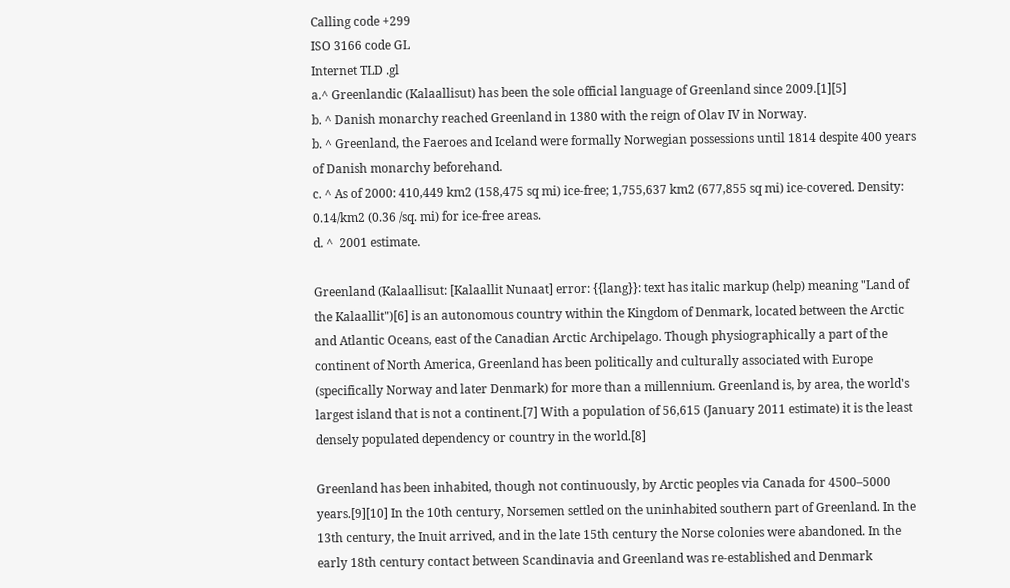Calling code +299
ISO 3166 code GL
Internet TLD .gl
a.^ Greenlandic (Kalaallisut) has been the sole official language of Greenland since 2009.[1][5]
b. ^ Danish monarchy reached Greenland in 1380 with the reign of Olav IV in Norway.
b. ^ Greenland, the Faeroes and Iceland were formally Norwegian possessions until 1814 despite 400 years of Danish monarchy beforehand.
c. ^ As of 2000: 410,449 km2 (158,475 sq mi) ice-free; 1,755,637 km2 (677,855 sq mi) ice-covered. Density: 0.14/km2 (0.36 /sq. mi) for ice-free areas.
d. ^  2001 estimate.

Greenland (Kalaallisut: [Kalaallit Nunaat] error: {{lang}}: text has italic markup (help) meaning "Land of the Kalaallit")[6] is an autonomous country within the Kingdom of Denmark, located between the Arctic and Atlantic Oceans, east of the Canadian Arctic Archipelago. Though physiographically a part of the continent of North America, Greenland has been politically and culturally associated with Europe (specifically Norway and later Denmark) for more than a millennium. Greenland is, by area, the world's largest island that is not a continent.[7] With a population of 56,615 (January 2011 estimate) it is the least densely populated dependency or country in the world.[8]

Greenland has been inhabited, though not continuously, by Arctic peoples via Canada for 4500–5000 years.[9][10] In the 10th century, Norsemen settled on the uninhabited southern part of Greenland. In the 13th century, the Inuit arrived, and in the late 15th century the Norse colonies were abandoned. In the early 18th century contact between Scandinavia and Greenland was re-established and Denmark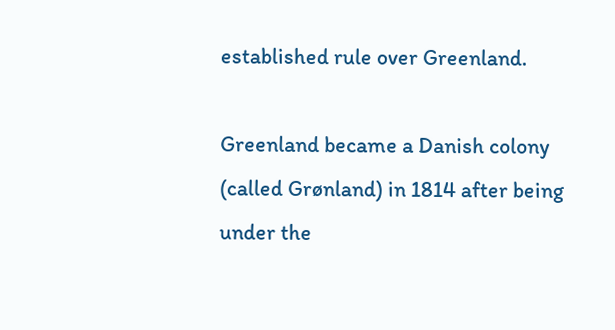established rule over Greenland.

Greenland became a Danish colony (called Grønland) in 1814 after being under the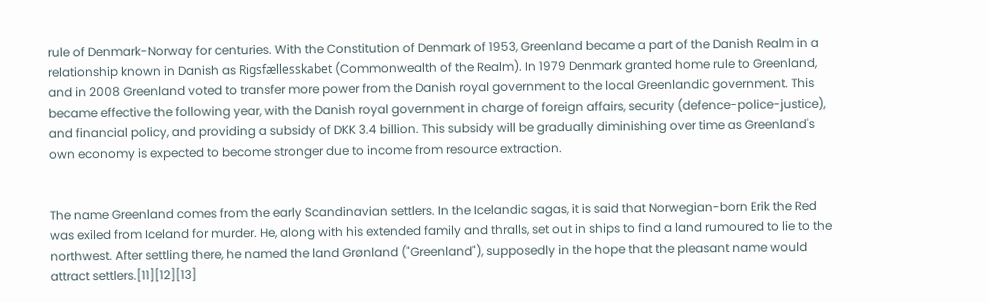rule of Denmark-Norway for centuries. With the Constitution of Denmark of 1953, Greenland became a part of the Danish Realm in a relationship known in Danish as Rigsfællesskabet (Commonwealth of the Realm). In 1979 Denmark granted home rule to Greenland, and in 2008 Greenland voted to transfer more power from the Danish royal government to the local Greenlandic government. This became effective the following year, with the Danish royal government in charge of foreign affairs, security (defence-police-justice), and financial policy, and providing a subsidy of DKK 3.4 billion. This subsidy will be gradually diminishing over time as Greenland's own economy is expected to become stronger due to income from resource extraction.


The name Greenland comes from the early Scandinavian settlers. In the Icelandic sagas, it is said that Norwegian-born Erik the Red was exiled from Iceland for murder. He, along with his extended family and thralls, set out in ships to find a land rumoured to lie to the northwest. After settling there, he named the land Grønland ("Greenland"), supposedly in the hope that the pleasant name would attract settlers.[11][12][13]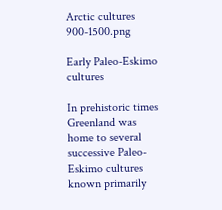Arctic cultures 900-1500.png

Early Paleo-Eskimo cultures

In prehistoric times Greenland was home to several successive Paleo-Eskimo cultures known primarily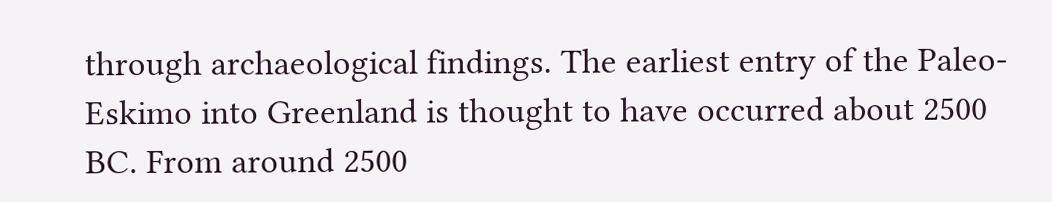through archaeological findings. The earliest entry of the Paleo-Eskimo into Greenland is thought to have occurred about 2500 BC. From around 2500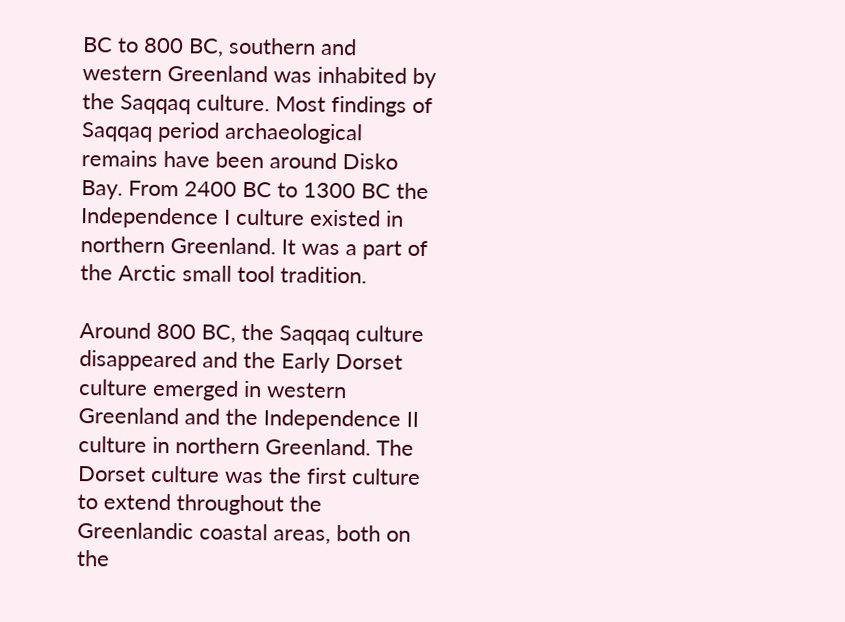BC to 800 BC, southern and western Greenland was inhabited by the Saqqaq culture. Most findings of Saqqaq period archaeological remains have been around Disko Bay. From 2400 BC to 1300 BC the Independence I culture existed in northern Greenland. It was a part of the Arctic small tool tradition.

Around 800 BC, the Saqqaq culture disappeared and the Early Dorset culture emerged in western Greenland and the Independence II culture in northern Greenland. The Dorset culture was the first culture to extend throughout the Greenlandic coastal areas, both on the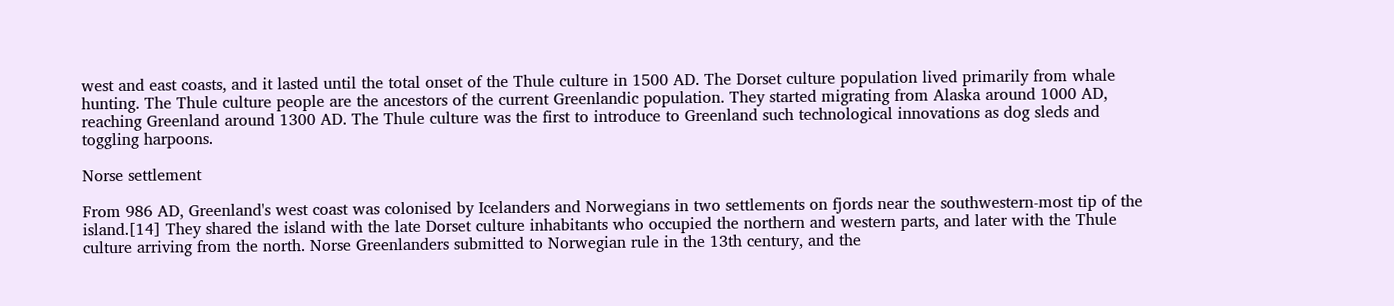west and east coasts, and it lasted until the total onset of the Thule culture in 1500 AD. The Dorset culture population lived primarily from whale hunting. The Thule culture people are the ancestors of the current Greenlandic population. They started migrating from Alaska around 1000 AD, reaching Greenland around 1300 AD. The Thule culture was the first to introduce to Greenland such technological innovations as dog sleds and toggling harpoons.

Norse settlement

From 986 AD, Greenland's west coast was colonised by Icelanders and Norwegians in two settlements on fjords near the southwestern-most tip of the island.[14] They shared the island with the late Dorset culture inhabitants who occupied the northern and western parts, and later with the Thule culture arriving from the north. Norse Greenlanders submitted to Norwegian rule in the 13th century, and the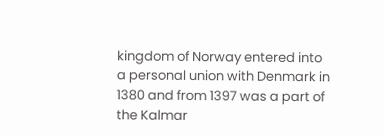kingdom of Norway entered into a personal union with Denmark in 1380 and from 1397 was a part of the Kalmar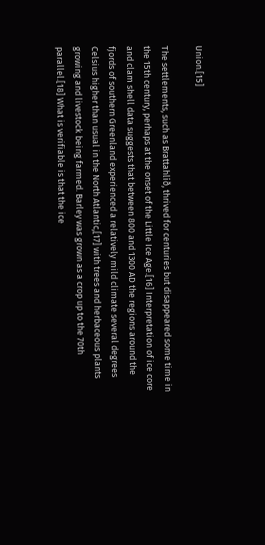Union.[15]

The settlements, such as Brattahlíð, thrived for centuries but disappeared some time in the 15th century, perhaps at the onset of the Little Ice Age.[16] Interpretation of ice core and clam shell data suggests that between 800 and 1300 AD the regions around the fjords of southern Greenland experienced a relatively mild climate several degrees Celsius higher than usual in the North Atlantic,[17] with trees and herbaceous plants growing and livestock being farmed. Barley was grown as a crop up to the 70th parallel.[18] What is verifiable is that the ice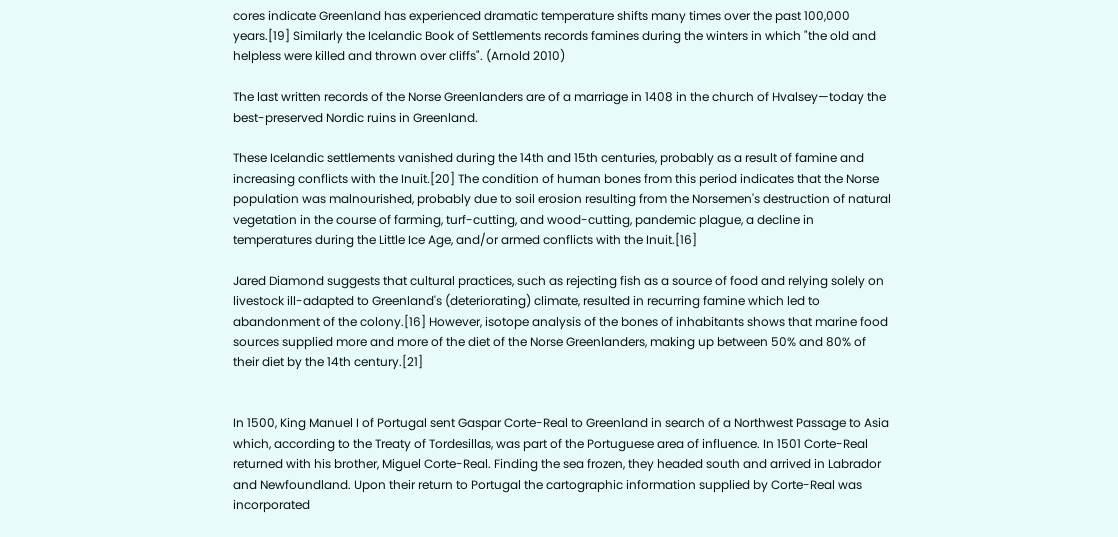cores indicate Greenland has experienced dramatic temperature shifts many times over the past 100,000 years.[19] Similarly the Icelandic Book of Settlements records famines during the winters in which "the old and helpless were killed and thrown over cliffs". (Arnold 2010)

The last written records of the Norse Greenlanders are of a marriage in 1408 in the church of Hvalsey—today the best-preserved Nordic ruins in Greenland.

These Icelandic settlements vanished during the 14th and 15th centuries, probably as a result of famine and increasing conflicts with the Inuit.[20] The condition of human bones from this period indicates that the Norse population was malnourished, probably due to soil erosion resulting from the Norsemen's destruction of natural vegetation in the course of farming, turf-cutting, and wood-cutting, pandemic plague, a decline in temperatures during the Little Ice Age, and/or armed conflicts with the Inuit.[16]

Jared Diamond suggests that cultural practices, such as rejecting fish as a source of food and relying solely on livestock ill-adapted to Greenland's (deteriorating) climate, resulted in recurring famine which led to abandonment of the colony.[16] However, isotope analysis of the bones of inhabitants shows that marine food sources supplied more and more of the diet of the Norse Greenlanders, making up between 50% and 80% of their diet by the 14th century.[21]


In 1500, King Manuel I of Portugal sent Gaspar Corte-Real to Greenland in search of a Northwest Passage to Asia which, according to the Treaty of Tordesillas, was part of the Portuguese area of influence. In 1501 Corte-Real returned with his brother, Miguel Corte-Real. Finding the sea frozen, they headed south and arrived in Labrador and Newfoundland. Upon their return to Portugal the cartographic information supplied by Corte-Real was incorporated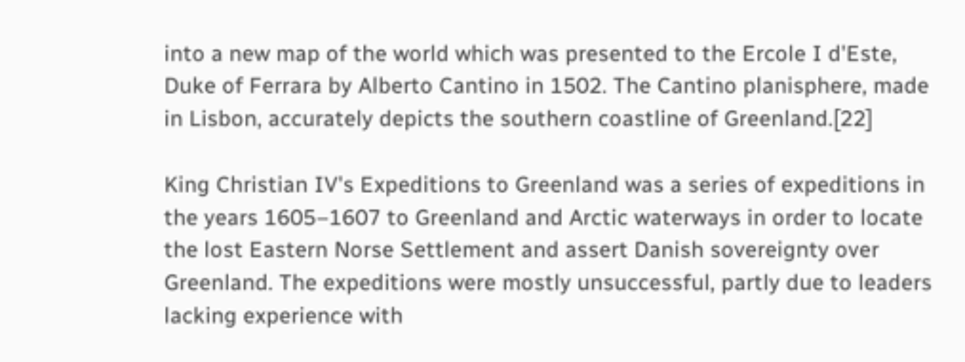into a new map of the world which was presented to the Ercole I d'Este, Duke of Ferrara by Alberto Cantino in 1502. The Cantino planisphere, made in Lisbon, accurately depicts the southern coastline of Greenland.[22]

King Christian IV's Expeditions to Greenland was a series of expeditions in the years 1605–1607 to Greenland and Arctic waterways in order to locate the lost Eastern Norse Settlement and assert Danish sovereignty over Greenland. The expeditions were mostly unsuccessful, partly due to leaders lacking experience with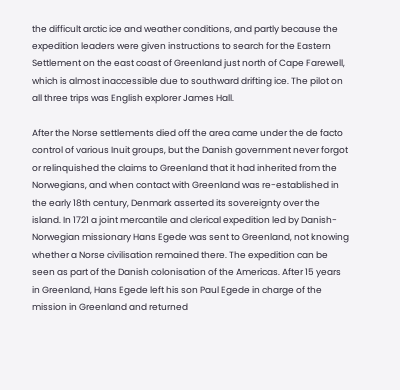the difficult arctic ice and weather conditions, and partly because the expedition leaders were given instructions to search for the Eastern Settlement on the east coast of Greenland just north of Cape Farewell, which is almost inaccessible due to southward drifting ice. The pilot on all three trips was English explorer James Hall.

After the Norse settlements died off the area came under the de facto control of various Inuit groups, but the Danish government never forgot or relinquished the claims to Greenland that it had inherited from the Norwegians, and when contact with Greenland was re-established in the early 18th century, Denmark asserted its sovereignty over the island. In 1721 a joint mercantile and clerical expedition led by Danish-Norwegian missionary Hans Egede was sent to Greenland, not knowing whether a Norse civilisation remained there. The expedition can be seen as part of the Danish colonisation of the Americas. After 15 years in Greenland, Hans Egede left his son Paul Egede in charge of the mission in Greenland and returned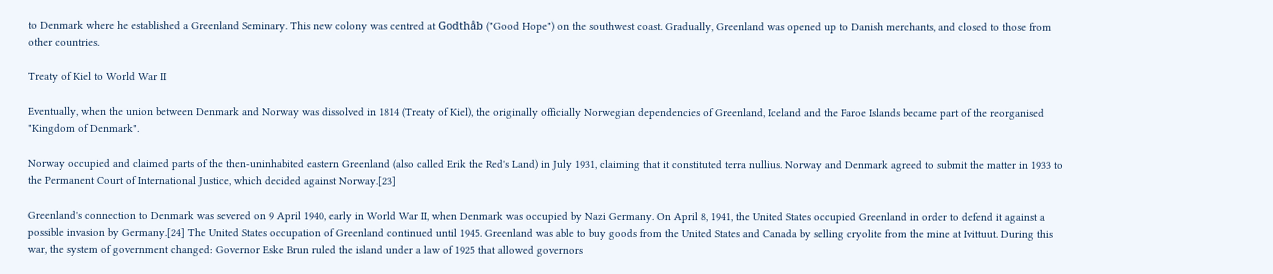to Denmark where he established a Greenland Seminary. This new colony was centred at Godthåb ("Good Hope") on the southwest coast. Gradually, Greenland was opened up to Danish merchants, and closed to those from other countries.

Treaty of Kiel to World War II

Eventually, when the union between Denmark and Norway was dissolved in 1814 (Treaty of Kiel), the originally officially Norwegian dependencies of Greenland, Iceland and the Faroe Islands became part of the reorganised "Kingdom of Denmark".

Norway occupied and claimed parts of the then-uninhabited eastern Greenland (also called Erik the Red's Land) in July 1931, claiming that it constituted terra nullius. Norway and Denmark agreed to submit the matter in 1933 to the Permanent Court of International Justice, which decided against Norway.[23]

Greenland's connection to Denmark was severed on 9 April 1940, early in World War II, when Denmark was occupied by Nazi Germany. On April 8, 1941, the United States occupied Greenland in order to defend it against a possible invasion by Germany.[24] The United States occupation of Greenland continued until 1945. Greenland was able to buy goods from the United States and Canada by selling cryolite from the mine at Ivittuut. During this war, the system of government changed: Governor Eske Brun ruled the island under a law of 1925 that allowed governors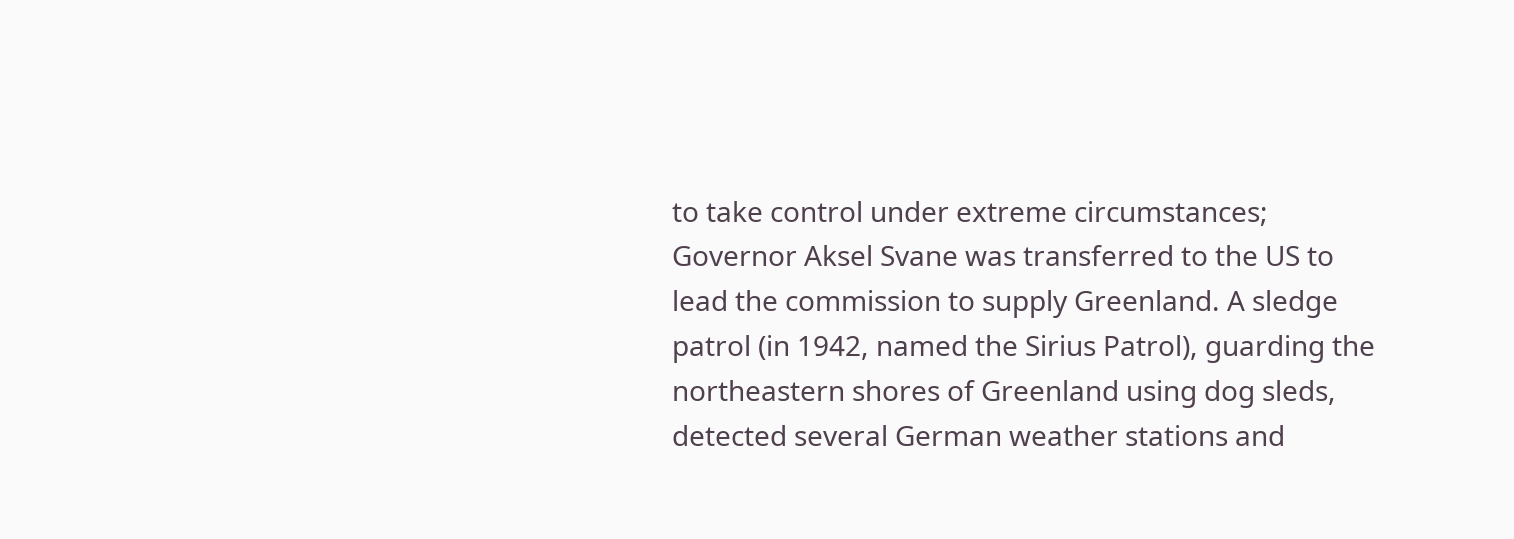to take control under extreme circumstances; Governor Aksel Svane was transferred to the US to lead the commission to supply Greenland. A sledge patrol (in 1942, named the Sirius Patrol), guarding the northeastern shores of Greenland using dog sleds, detected several German weather stations and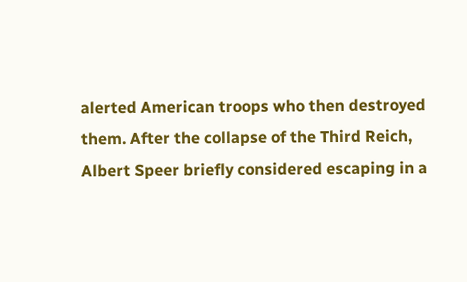alerted American troops who then destroyed them. After the collapse of the Third Reich, Albert Speer briefly considered escaping in a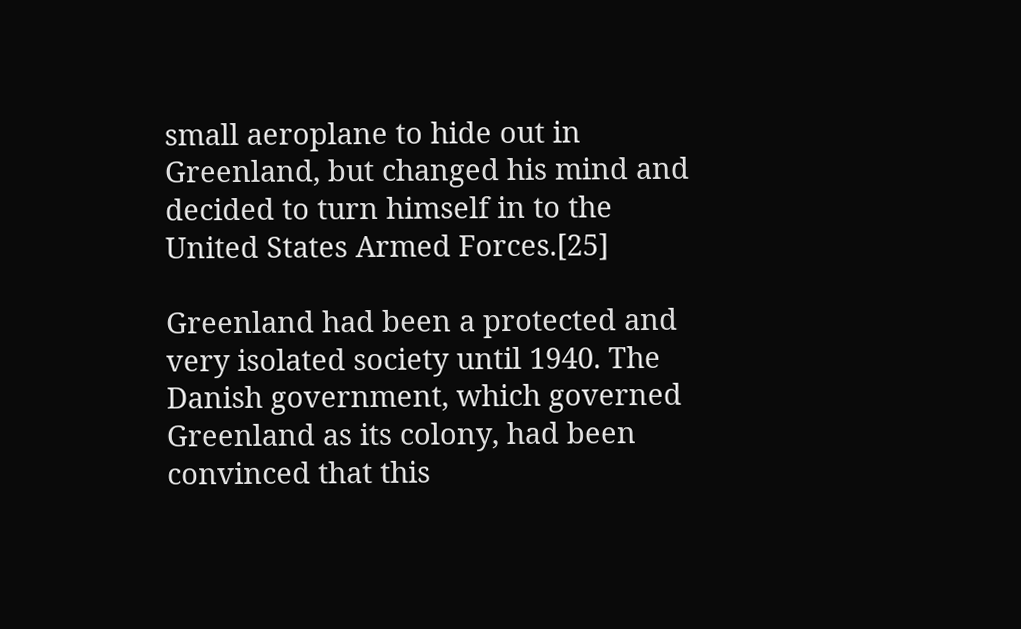small aeroplane to hide out in Greenland, but changed his mind and decided to turn himself in to the United States Armed Forces.[25]

Greenland had been a protected and very isolated society until 1940. The Danish government, which governed Greenland as its colony, had been convinced that this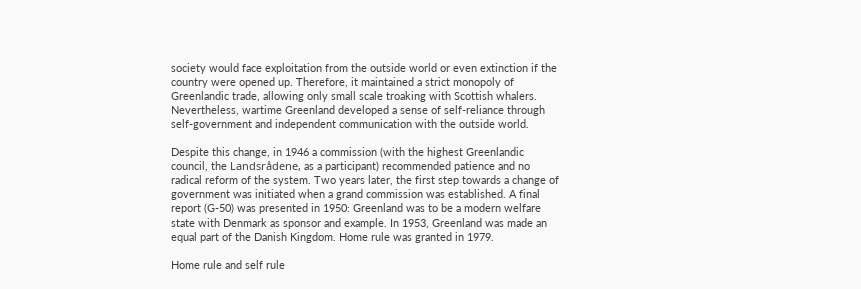society would face exploitation from the outside world or even extinction if the country were opened up. Therefore, it maintained a strict monopoly of Greenlandic trade, allowing only small scale troaking with Scottish whalers. Nevertheless, wartime Greenland developed a sense of self-reliance through self-government and independent communication with the outside world.

Despite this change, in 1946 a commission (with the highest Greenlandic council, the Landsrådene, as a participant) recommended patience and no radical reform of the system. Two years later, the first step towards a change of government was initiated when a grand commission was established. A final report (G-50) was presented in 1950: Greenland was to be a modern welfare state with Denmark as sponsor and example. In 1953, Greenland was made an equal part of the Danish Kingdom. Home rule was granted in 1979.

Home rule and self rule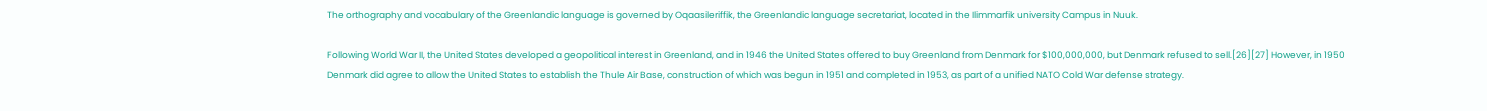The orthography and vocabulary of the Greenlandic language is governed by Oqaasileriffik, the Greenlandic language secretariat, located in the Ilimmarfik university Campus in Nuuk.

Following World War II, the United States developed a geopolitical interest in Greenland, and in 1946 the United States offered to buy Greenland from Denmark for $100,000,000, but Denmark refused to sell.[26][27] However, in 1950 Denmark did agree to allow the United States to establish the Thule Air Base, construction of which was begun in 1951 and completed in 1953, as part of a unified NATO Cold War defense strategy.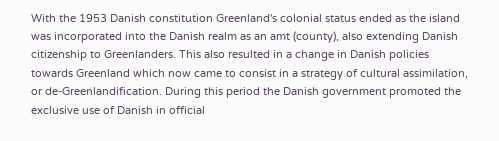With the 1953 Danish constitution Greenland's colonial status ended as the island was incorporated into the Danish realm as an amt (county), also extending Danish citizenship to Greenlanders. This also resulted in a change in Danish policies towards Greenland which now came to consist in a strategy of cultural assimilation, or de-Greenlandification. During this period the Danish government promoted the exclusive use of Danish in official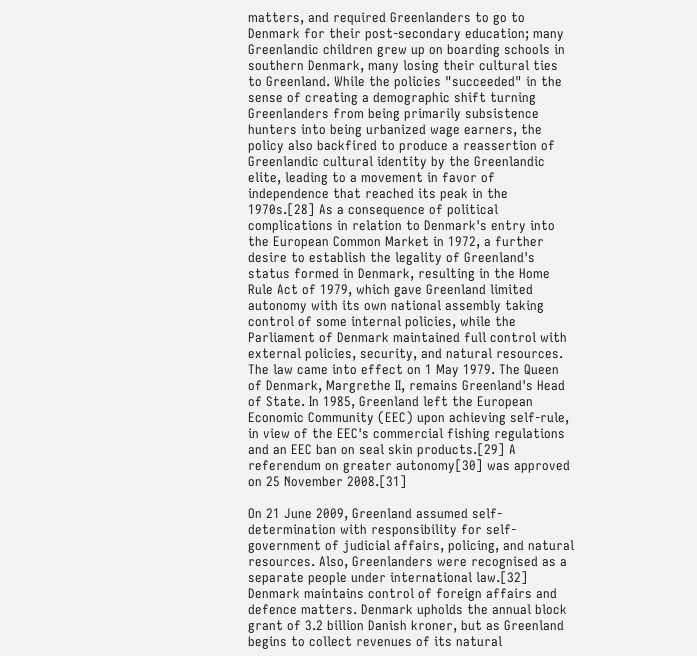matters, and required Greenlanders to go to Denmark for their post-secondary education; many Greenlandic children grew up on boarding schools in southern Denmark, many losing their cultural ties to Greenland. While the policies "succeeded" in the sense of creating a demographic shift turning Greenlanders from being primarily subsistence hunters into being urbanized wage earners, the policy also backfired to produce a reassertion of Greenlandic cultural identity by the Greenlandic elite, leading to a movement in favor of independence that reached its peak in the 1970s.[28] As a consequence of political complications in relation to Denmark's entry into the European Common Market in 1972, a further desire to establish the legality of Greenland's status formed in Denmark, resulting in the Home Rule Act of 1979, which gave Greenland limited autonomy with its own national assembly taking control of some internal policies, while the Parliament of Denmark maintained full control with external policies, security, and natural resources. The law came into effect on 1 May 1979. The Queen of Denmark, Margrethe II, remains Greenland's Head of State. In 1985, Greenland left the European Economic Community (EEC) upon achieving self-rule, in view of the EEC's commercial fishing regulations and an EEC ban on seal skin products.[29] A referendum on greater autonomy[30] was approved on 25 November 2008.[31]

On 21 June 2009, Greenland assumed self-determination with responsibility for self-government of judicial affairs, policing, and natural resources. Also, Greenlanders were recognised as a separate people under international law.[32] Denmark maintains control of foreign affairs and defence matters. Denmark upholds the annual block grant of 3.2 billion Danish kroner, but as Greenland begins to collect revenues of its natural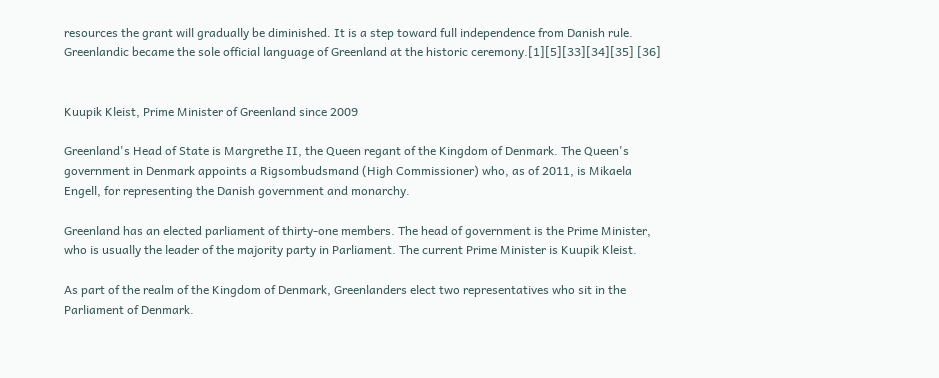resources the grant will gradually be diminished. It is a step toward full independence from Danish rule. Greenlandic became the sole official language of Greenland at the historic ceremony.[1][5][33][34][35] [36]


Kuupik Kleist, Prime Minister of Greenland since 2009

Greenland's Head of State is Margrethe II, the Queen regant of the Kingdom of Denmark. The Queen's government in Denmark appoints a Rigsombudsmand (High Commissioner) who, as of 2011, is Mikaela Engell, for representing the Danish government and monarchy.

Greenland has an elected parliament of thirty-one members. The head of government is the Prime Minister, who is usually the leader of the majority party in Parliament. The current Prime Minister is Kuupik Kleist.

As part of the realm of the Kingdom of Denmark, Greenlanders elect two representatives who sit in the Parliament of Denmark.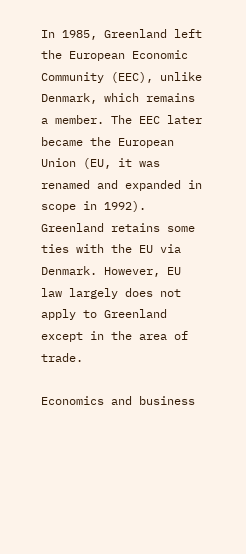In 1985, Greenland left the European Economic Community (EEC), unlike Denmark, which remains a member. The EEC later became the European Union (EU, it was renamed and expanded in scope in 1992). Greenland retains some ties with the EU via Denmark. However, EU law largely does not apply to Greenland except in the area of trade.

Economics and business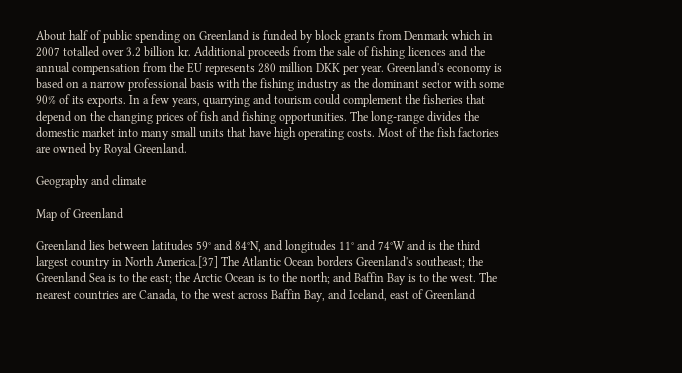About half of public spending on Greenland is funded by block grants from Denmark which in 2007 totalled over 3.2 billion kr. Additional proceeds from the sale of fishing licences and the annual compensation from the EU represents 280 million DKK per year. Greenland's economy is based on a narrow professional basis with the fishing industry as the dominant sector with some 90% of its exports. In a few years, quarrying and tourism could complement the fisheries that depend on the changing prices of fish and fishing opportunities. The long-range divides the domestic market into many small units that have high operating costs. Most of the fish factories are owned by Royal Greenland.

Geography and climate

Map of Greenland

Greenland lies between latitudes 59° and 84°N, and longitudes 11° and 74°W and is the third largest country in North America.[37] The Atlantic Ocean borders Greenland's southeast; the Greenland Sea is to the east; the Arctic Ocean is to the north; and Baffin Bay is to the west. The nearest countries are Canada, to the west across Baffin Bay, and Iceland, east of Greenland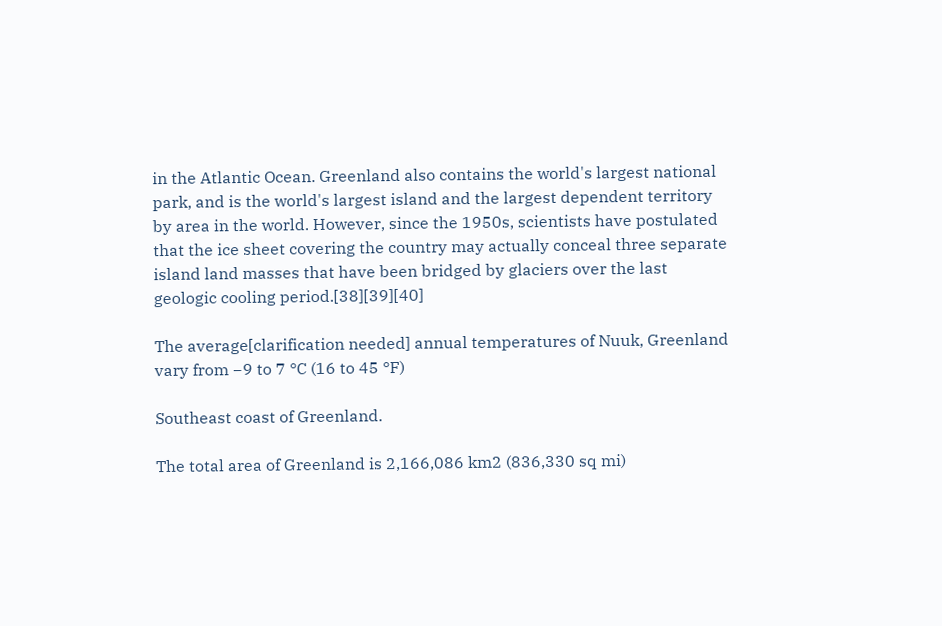in the Atlantic Ocean. Greenland also contains the world's largest national park, and is the world's largest island and the largest dependent territory by area in the world. However, since the 1950s, scientists have postulated that the ice sheet covering the country may actually conceal three separate island land masses that have been bridged by glaciers over the last geologic cooling period.[38][39][40]

The average[clarification needed] annual temperatures of Nuuk, Greenland vary from −9 to 7 °C (16 to 45 °F)

Southeast coast of Greenland.

The total area of Greenland is 2,166,086 km2 (836,330 sq mi)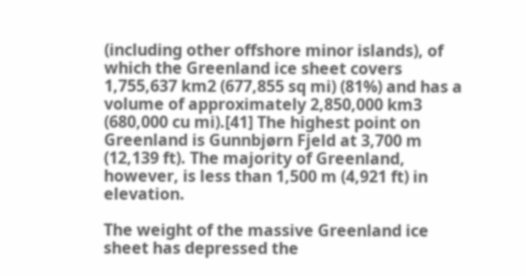(including other offshore minor islands), of which the Greenland ice sheet covers 1,755,637 km2 (677,855 sq mi) (81%) and has a volume of approximately 2,850,000 km3 (680,000 cu mi).[41] The highest point on Greenland is Gunnbjørn Fjeld at 3,700 m (12,139 ft). The majority of Greenland, however, is less than 1,500 m (4,921 ft) in elevation.

The weight of the massive Greenland ice sheet has depressed the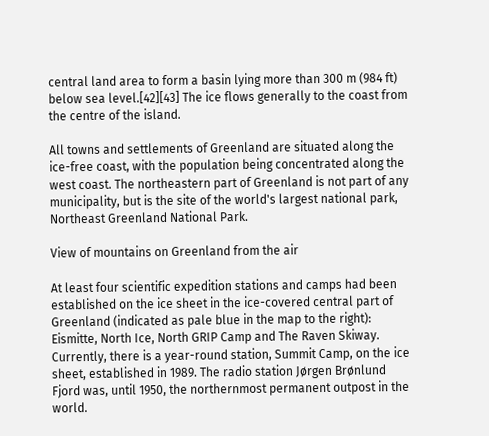central land area to form a basin lying more than 300 m (984 ft) below sea level.[42][43] The ice flows generally to the coast from the centre of the island.

All towns and settlements of Greenland are situated along the ice-free coast, with the population being concentrated along the west coast. The northeastern part of Greenland is not part of any municipality, but is the site of the world's largest national park, Northeast Greenland National Park.

View of mountains on Greenland from the air

At least four scientific expedition stations and camps had been established on the ice sheet in the ice-covered central part of Greenland (indicated as pale blue in the map to the right): Eismitte, North Ice, North GRIP Camp and The Raven Skiway. Currently, there is a year-round station, Summit Camp, on the ice sheet, established in 1989. The radio station Jørgen Brønlund Fjord was, until 1950, the northernmost permanent outpost in the world.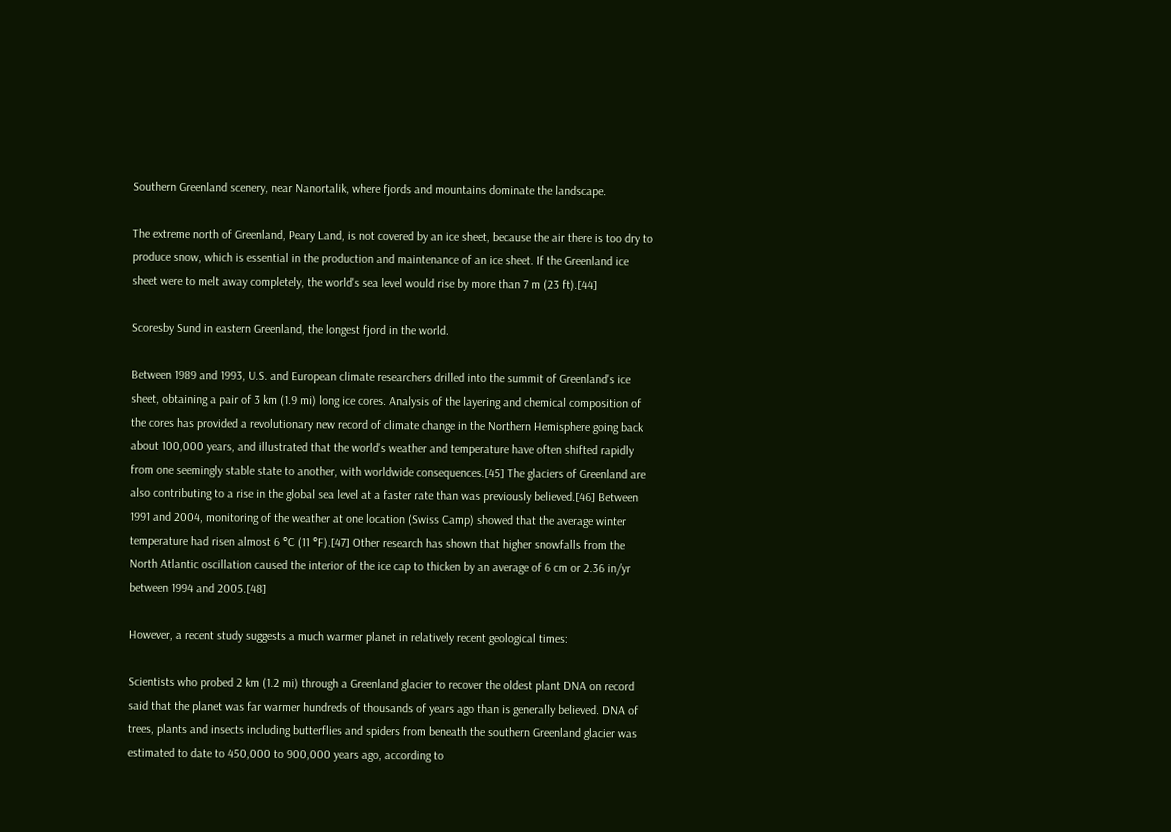Southern Greenland scenery, near Nanortalik, where fjords and mountains dominate the landscape.

The extreme north of Greenland, Peary Land, is not covered by an ice sheet, because the air there is too dry to produce snow, which is essential in the production and maintenance of an ice sheet. If the Greenland ice sheet were to melt away completely, the world's sea level would rise by more than 7 m (23 ft).[44]

Scoresby Sund in eastern Greenland, the longest fjord in the world.

Between 1989 and 1993, U.S. and European climate researchers drilled into the summit of Greenland's ice sheet, obtaining a pair of 3 km (1.9 mi) long ice cores. Analysis of the layering and chemical composition of the cores has provided a revolutionary new record of climate change in the Northern Hemisphere going back about 100,000 years, and illustrated that the world's weather and temperature have often shifted rapidly from one seemingly stable state to another, with worldwide consequences.[45] The glaciers of Greenland are also contributing to a rise in the global sea level at a faster rate than was previously believed.[46] Between 1991 and 2004, monitoring of the weather at one location (Swiss Camp) showed that the average winter temperature had risen almost 6 °C (11 °F).[47] Other research has shown that higher snowfalls from the North Atlantic oscillation caused the interior of the ice cap to thicken by an average of 6 cm or 2.36 in/yr between 1994 and 2005.[48]

However, a recent study suggests a much warmer planet in relatively recent geological times:

Scientists who probed 2 km (1.2 mi) through a Greenland glacier to recover the oldest plant DNA on record said that the planet was far warmer hundreds of thousands of years ago than is generally believed. DNA of trees, plants and insects including butterflies and spiders from beneath the southern Greenland glacier was estimated to date to 450,000 to 900,000 years ago, according to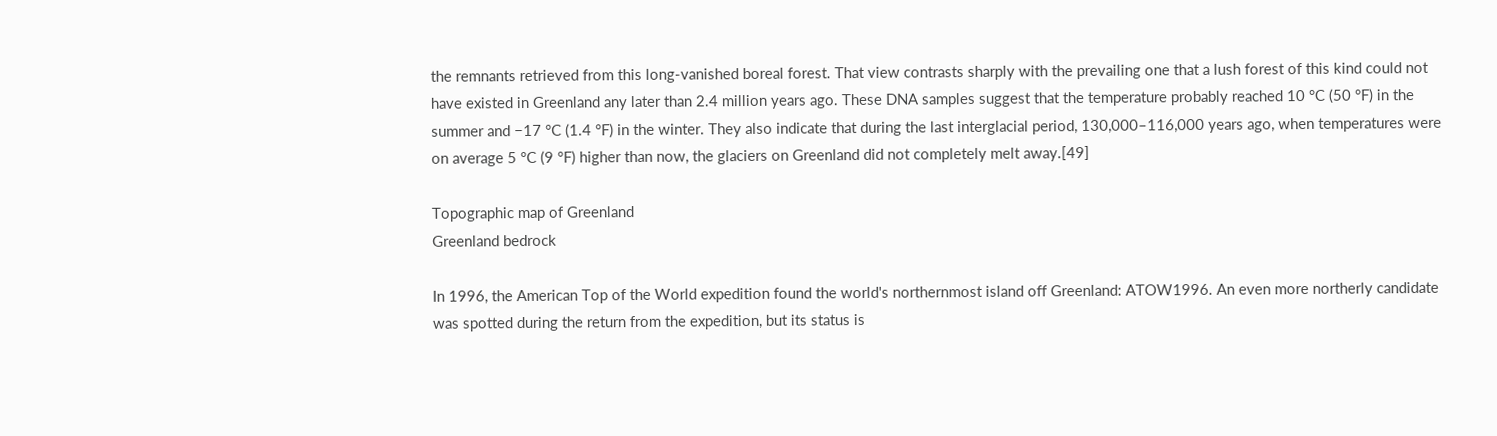the remnants retrieved from this long-vanished boreal forest. That view contrasts sharply with the prevailing one that a lush forest of this kind could not have existed in Greenland any later than 2.4 million years ago. These DNA samples suggest that the temperature probably reached 10 °C (50 °F) in the summer and −17 °C (1.4 °F) in the winter. They also indicate that during the last interglacial period, 130,000–116,000 years ago, when temperatures were on average 5 °C (9 °F) higher than now, the glaciers on Greenland did not completely melt away.[49]

Topographic map of Greenland
Greenland bedrock

In 1996, the American Top of the World expedition found the world's northernmost island off Greenland: ATOW1996. An even more northerly candidate was spotted during the return from the expedition, but its status is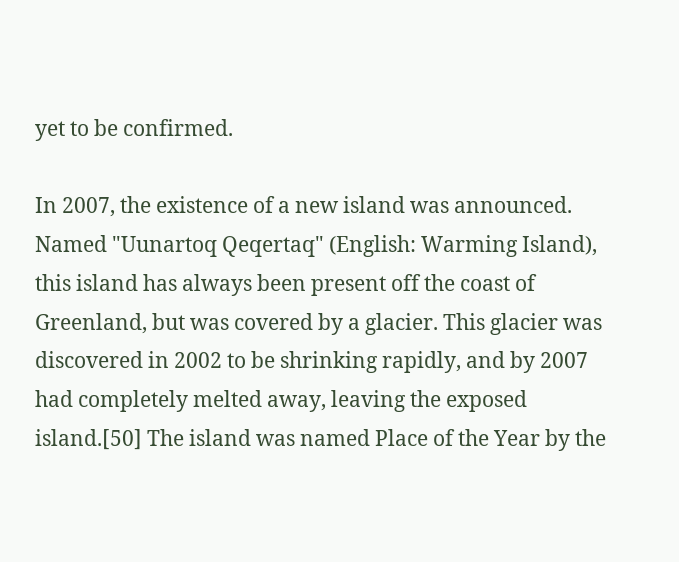yet to be confirmed.

In 2007, the existence of a new island was announced. Named "Uunartoq Qeqertaq" (English: Warming Island), this island has always been present off the coast of Greenland, but was covered by a glacier. This glacier was discovered in 2002 to be shrinking rapidly, and by 2007 had completely melted away, leaving the exposed island.[50] The island was named Place of the Year by the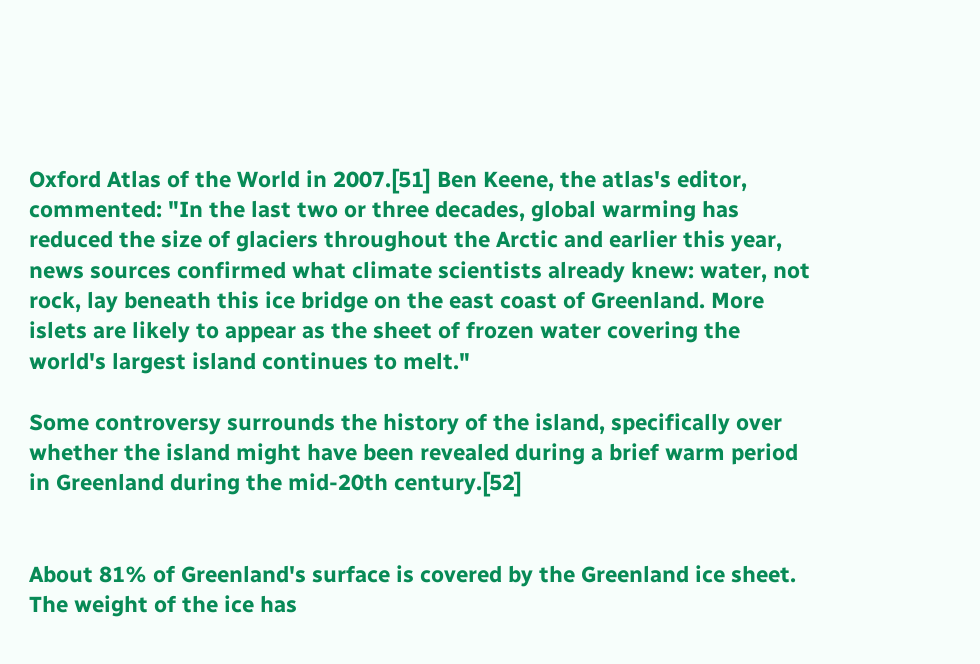Oxford Atlas of the World in 2007.[51] Ben Keene, the atlas's editor, commented: "In the last two or three decades, global warming has reduced the size of glaciers throughout the Arctic and earlier this year, news sources confirmed what climate scientists already knew: water, not rock, lay beneath this ice bridge on the east coast of Greenland. More islets are likely to appear as the sheet of frozen water covering the world's largest island continues to melt."

Some controversy surrounds the history of the island, specifically over whether the island might have been revealed during a brief warm period in Greenland during the mid-20th century.[52]


About 81% of Greenland's surface is covered by the Greenland ice sheet. The weight of the ice has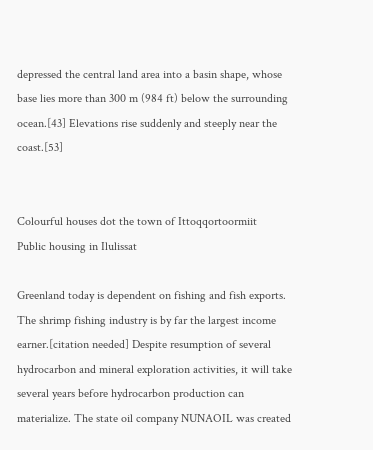depressed the central land area into a basin shape, whose base lies more than 300 m (984 ft) below the surrounding ocean.[43] Elevations rise suddenly and steeply near the coast.[53]


Colourful houses dot the town of Ittoqqortoormiit
Public housing in Ilulissat

Greenland today is dependent on fishing and fish exports. The shrimp fishing industry is by far the largest income earner.[citation needed] Despite resumption of several hydrocarbon and mineral exploration activities, it will take several years before hydrocarbon production can materialize. The state oil company NUNAOIL was created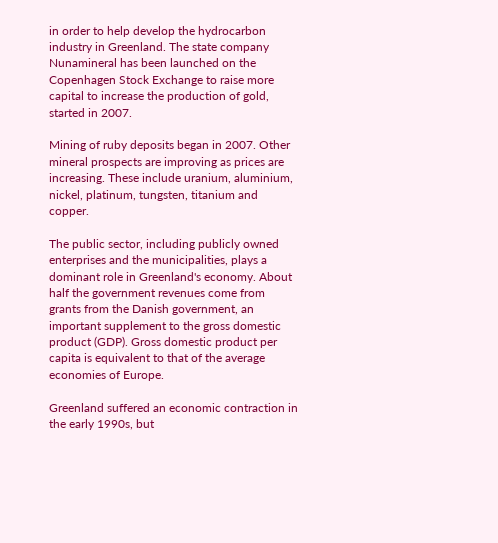in order to help develop the hydrocarbon industry in Greenland. The state company Nunamineral has been launched on the Copenhagen Stock Exchange to raise more capital to increase the production of gold, started in 2007.

Mining of ruby deposits began in 2007. Other mineral prospects are improving as prices are increasing. These include uranium, aluminium, nickel, platinum, tungsten, titanium and copper.

The public sector, including publicly owned enterprises and the municipalities, plays a dominant role in Greenland's economy. About half the government revenues come from grants from the Danish government, an important supplement to the gross domestic product (GDP). Gross domestic product per capita is equivalent to that of the average economies of Europe.

Greenland suffered an economic contraction in the early 1990s, but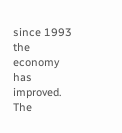since 1993 the economy has improved. The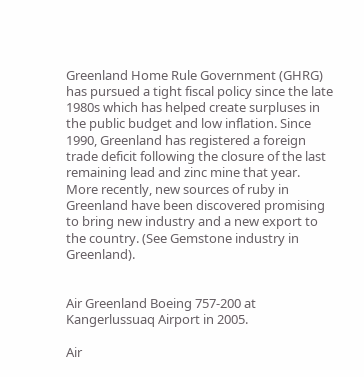Greenland Home Rule Government (GHRG) has pursued a tight fiscal policy since the late 1980s which has helped create surpluses in the public budget and low inflation. Since 1990, Greenland has registered a foreign trade deficit following the closure of the last remaining lead and zinc mine that year. More recently, new sources of ruby in Greenland have been discovered promising to bring new industry and a new export to the country. (See Gemstone industry in Greenland).


Air Greenland Boeing 757-200 at Kangerlussuaq Airport in 2005.

Air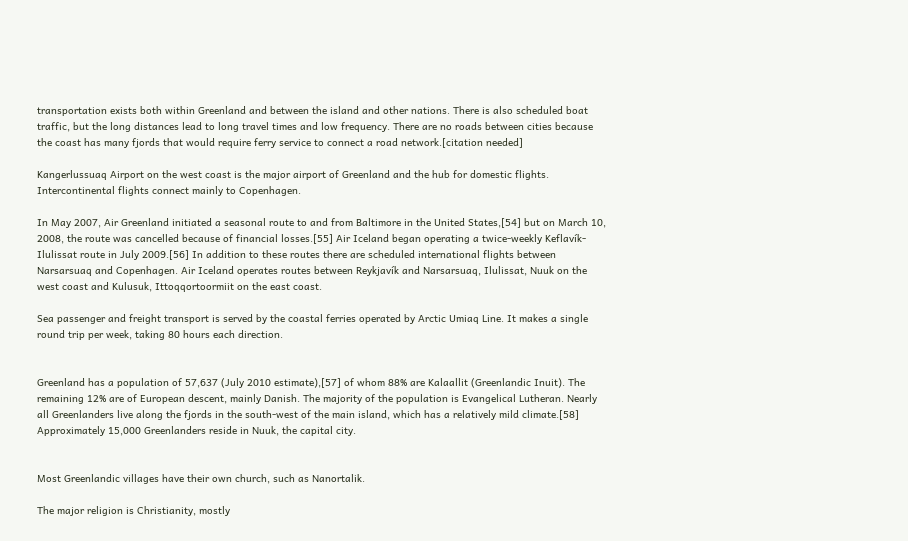transportation exists both within Greenland and between the island and other nations. There is also scheduled boat traffic, but the long distances lead to long travel times and low frequency. There are no roads between cities because the coast has many fjords that would require ferry service to connect a road network.[citation needed]

Kangerlussuaq Airport on the west coast is the major airport of Greenland and the hub for domestic flights. Intercontinental flights connect mainly to Copenhagen.

In May 2007, Air Greenland initiated a seasonal route to and from Baltimore in the United States,[54] but on March 10, 2008, the route was cancelled because of financial losses.[55] Air Iceland began operating a twice-weekly Keflavík-Ilulissat route in July 2009.[56] In addition to these routes there are scheduled international flights between Narsarsuaq and Copenhagen. Air Iceland operates routes between Reykjavík and Narsarsuaq, Ilulissat, Nuuk on the west coast and Kulusuk, Ittoqqortoormiit on the east coast.

Sea passenger and freight transport is served by the coastal ferries operated by Arctic Umiaq Line. It makes a single round trip per week, taking 80 hours each direction.


Greenland has a population of 57,637 (July 2010 estimate),[57] of whom 88% are Kalaallit (Greenlandic Inuit). The remaining 12% are of European descent, mainly Danish. The majority of the population is Evangelical Lutheran. Nearly all Greenlanders live along the fjords in the south-west of the main island, which has a relatively mild climate.[58] Approximately 15,000 Greenlanders reside in Nuuk, the capital city.


Most Greenlandic villages have their own church, such as Nanortalik.

The major religion is Christianity, mostly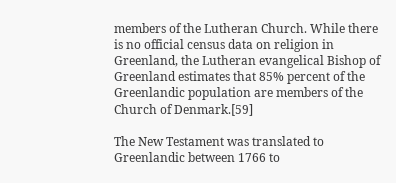members of the Lutheran Church. While there is no official census data on religion in Greenland, the Lutheran evangelical Bishop of Greenland estimates that 85% percent of the Greenlandic population are members of the Church of Denmark.[59]

The New Testament was translated to Greenlandic between 1766 to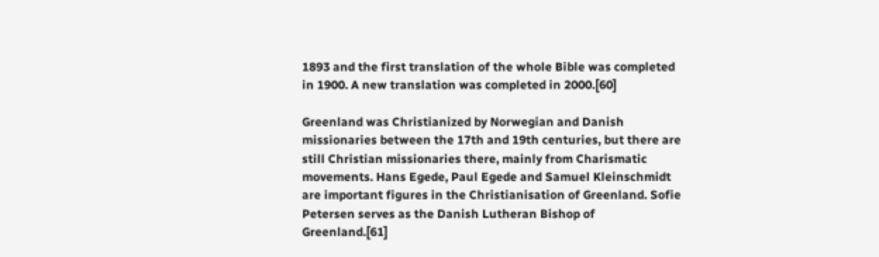1893 and the first translation of the whole Bible was completed in 1900. A new translation was completed in 2000.[60]

Greenland was Christianized by Norwegian and Danish missionaries between the 17th and 19th centuries, but there are still Christian missionaries there, mainly from Charismatic movements. Hans Egede, Paul Egede and Samuel Kleinschmidt are important figures in the Christianisation of Greenland. Sofie Petersen serves as the Danish Lutheran Bishop of Greenland.[61]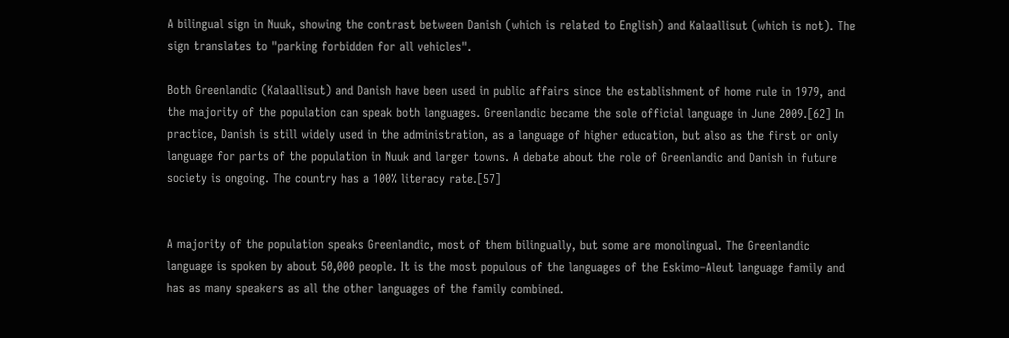A bilingual sign in Nuuk, showing the contrast between Danish (which is related to English) and Kalaallisut (which is not). The sign translates to "parking forbidden for all vehicles".

Both Greenlandic (Kalaallisut) and Danish have been used in public affairs since the establishment of home rule in 1979, and the majority of the population can speak both languages. Greenlandic became the sole official language in June 2009.[62] In practice, Danish is still widely used in the administration, as a language of higher education, but also as the first or only language for parts of the population in Nuuk and larger towns. A debate about the role of Greenlandic and Danish in future society is ongoing. The country has a 100% literacy rate.[57]


A majority of the population speaks Greenlandic, most of them bilingually, but some are monolingual. The Greenlandic language is spoken by about 50,000 people. It is the most populous of the languages of the Eskimo–Aleut language family and has as many speakers as all the other languages of the family combined.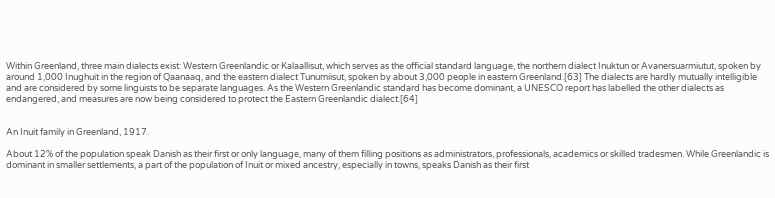Within Greenland, three main dialects exist: Western Greenlandic or Kalaallisut, which serves as the official standard language, the northern dialect Inuktun or Avanersuarmiutut, spoken by around 1,000 Inughuit in the region of Qaanaaq, and the eastern dialect Tunumiisut, spoken by about 3,000 people in eastern Greenland.[63] The dialects are hardly mutually intelligible and are considered by some linguists to be separate languages. As the Western Greenlandic standard has become dominant, a UNESCO report has labelled the other dialects as endangered, and measures are now being considered to protect the Eastern Greenlandic dialect.[64]


An Inuit family in Greenland, 1917.

About 12% of the population speak Danish as their first or only language, many of them filling positions as administrators, professionals, academics or skilled tradesmen. While Greenlandic is dominant in smaller settlements, a part of the population of Inuit or mixed ancestry, especially in towns, speaks Danish as their first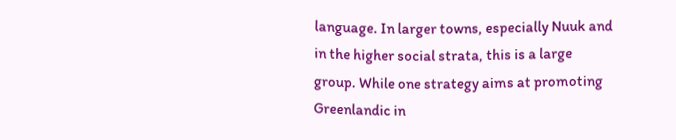language. In larger towns, especially Nuuk and in the higher social strata, this is a large group. While one strategy aims at promoting Greenlandic in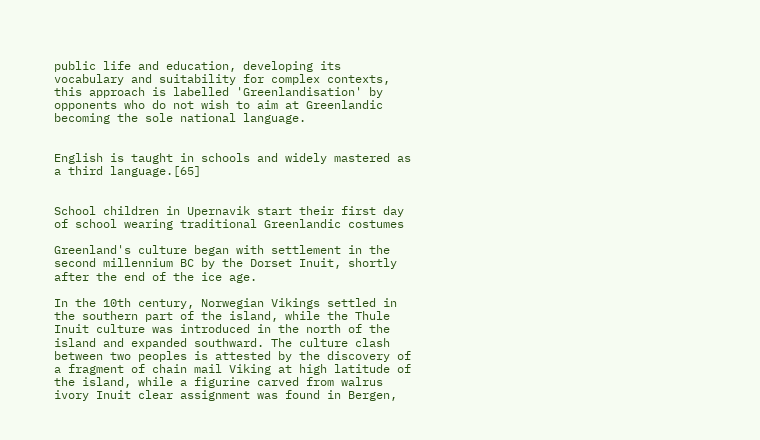public life and education, developing its vocabulary and suitability for complex contexts, this approach is labelled 'Greenlandisation' by opponents who do not wish to aim at Greenlandic becoming the sole national language.


English is taught in schools and widely mastered as a third language.[65]


School children in Upernavik start their first day of school wearing traditional Greenlandic costumes

Greenland's culture began with settlement in the second millennium BC by the Dorset Inuit, shortly after the end of the ice age.

In the 10th century, Norwegian Vikings settled in the southern part of the island, while the Thule Inuit culture was introduced in the north of the island and expanded southward. The culture clash between two peoples is attested by the discovery of a fragment of chain mail Viking at high latitude of the island, while a figurine carved from walrus ivory Inuit clear assignment was found in Bergen,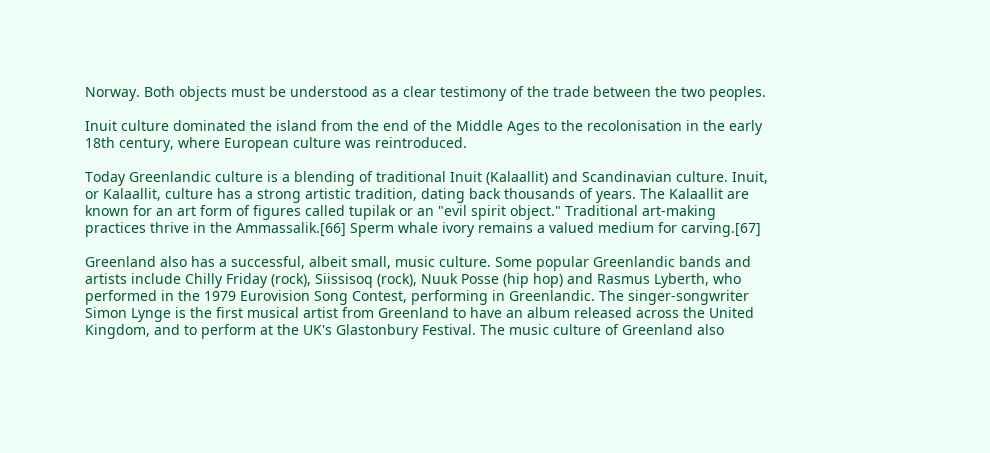Norway. Both objects must be understood as a clear testimony of the trade between the two peoples.

Inuit culture dominated the island from the end of the Middle Ages to the recolonisation in the early 18th century, where European culture was reintroduced.

Today Greenlandic culture is a blending of traditional Inuit (Kalaallit) and Scandinavian culture. Inuit, or Kalaallit, culture has a strong artistic tradition, dating back thousands of years. The Kalaallit are known for an art form of figures called tupilak or an "evil spirit object." Traditional art-making practices thrive in the Ammassalik.[66] Sperm whale ivory remains a valued medium for carving.[67]

Greenland also has a successful, albeit small, music culture. Some popular Greenlandic bands and artists include Chilly Friday (rock), Siissisoq (rock), Nuuk Posse (hip hop) and Rasmus Lyberth, who performed in the 1979 Eurovision Song Contest, performing in Greenlandic. The singer-songwriter Simon Lynge is the first musical artist from Greenland to have an album released across the United Kingdom, and to perform at the UK's Glastonbury Festival. The music culture of Greenland also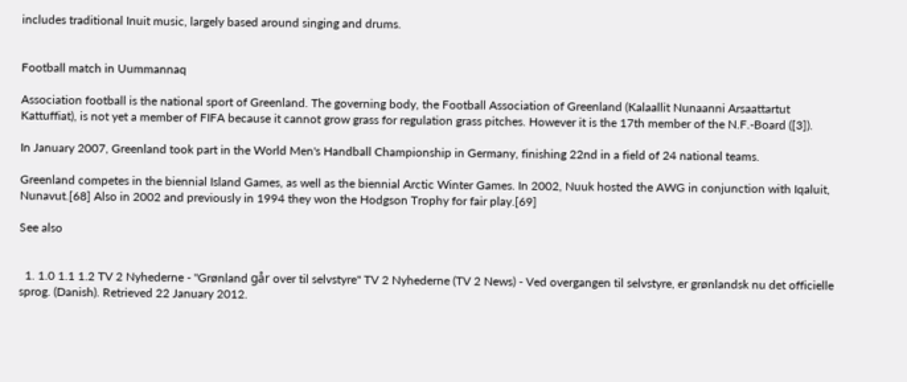includes traditional Inuit music, largely based around singing and drums.


Football match in Uummannaq

Association football is the national sport of Greenland. The governing body, the Football Association of Greenland (Kalaallit Nunaanni Arsaattartut Kattuffiat), is not yet a member of FIFA because it cannot grow grass for regulation grass pitches. However it is the 17th member of the N.F.-Board ([3]).

In January 2007, Greenland took part in the World Men's Handball Championship in Germany, finishing 22nd in a field of 24 national teams.

Greenland competes in the biennial Island Games, as well as the biennial Arctic Winter Games. In 2002, Nuuk hosted the AWG in conjunction with Iqaluit, Nunavut.[68] Also in 2002 and previously in 1994 they won the Hodgson Trophy for fair play.[69]

See also


  1. 1.0 1.1 1.2 TV 2 Nyhederne - "Grønland går over til selvstyre" TV 2 Nyhederne (TV 2 News) - Ved overgangen til selvstyre, er grønlandsk nu det officielle sprog. (Danish). Retrieved 22 January 2012.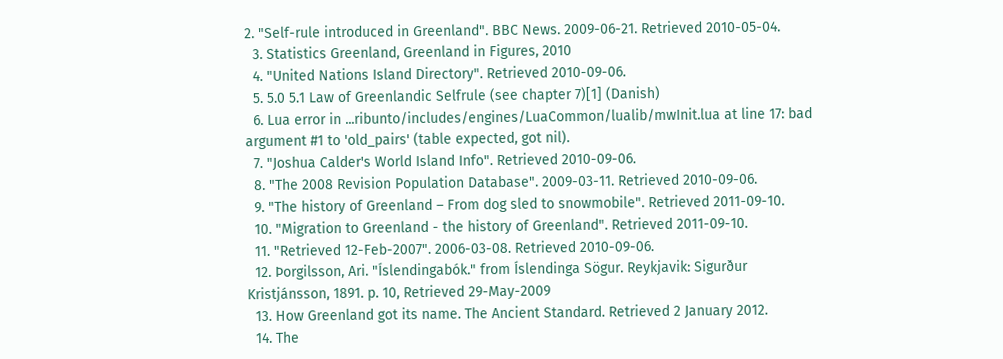2. "Self-rule introduced in Greenland". BBC News. 2009-06-21. Retrieved 2010-05-04.
  3. Statistics Greenland, Greenland in Figures, 2010
  4. "United Nations Island Directory". Retrieved 2010-09-06.
  5. 5.0 5.1 Law of Greenlandic Selfrule (see chapter 7)[1] (Danish)
  6. Lua error in ...ribunto/includes/engines/LuaCommon/lualib/mwInit.lua at line 17: bad argument #1 to 'old_pairs' (table expected, got nil).
  7. "Joshua Calder's World Island Info". Retrieved 2010-09-06.
  8. "The 2008 Revision Population Database". 2009-03-11. Retrieved 2010-09-06.
  9. "The history of Greenland – From dog sled to snowmobile". Retrieved 2011-09-10.
  10. "Migration to Greenland - the history of Greenland". Retrieved 2011-09-10.
  11. "Retrieved 12-Feb-2007". 2006-03-08. Retrieved 2010-09-06.
  12. Þorgilsson, Ari. "Íslendingabók." from Íslendinga Sögur. Reykjavik: Sigurður Kristjánsson, 1891. p. 10, Retrieved 29-May-2009
  13. How Greenland got its name. The Ancient Standard. Retrieved 2 January 2012.
  14. The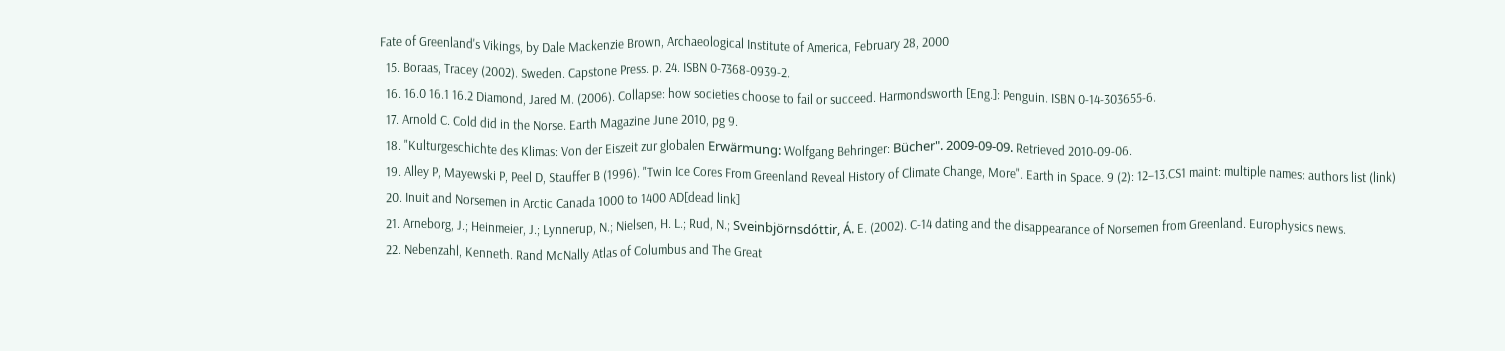Fate of Greenland's Vikings, by Dale Mackenzie Brown, Archaeological Institute of America, February 28, 2000
  15. Boraas, Tracey (2002). Sweden. Capstone Press. p. 24. ISBN 0-7368-0939-2.
  16. 16.0 16.1 16.2 Diamond, Jared M. (2006). Collapse: how societies choose to fail or succeed. Harmondsworth [Eng.]: Penguin. ISBN 0-14-303655-6.
  17. Arnold C. Cold did in the Norse. Earth Magazine June 2010, pg 9.
  18. "Kulturgeschichte des Klimas: Von der Eiszeit zur globalen Erwärmung: Wolfgang Behringer: Bücher". 2009-09-09. Retrieved 2010-09-06.
  19. Alley P, Mayewski P, Peel D, Stauffer B (1996). "Twin Ice Cores From Greenland Reveal History of Climate Change, More". Earth in Space. 9 (2): 12–13.CS1 maint: multiple names: authors list (link)
  20. Inuit and Norsemen in Arctic Canada 1000 to 1400 AD[dead link]
  21. Arneborg, J.; Heinmeier, J.; Lynnerup, N.; Nielsen, H. L.; Rud, N.; Sveinbjörnsdóttir, Á. E. (2002). C-14 dating and the disappearance of Norsemen from Greenland. Europhysics news.
  22. Nebenzahl, Kenneth. Rand McNally Atlas of Columbus and The Great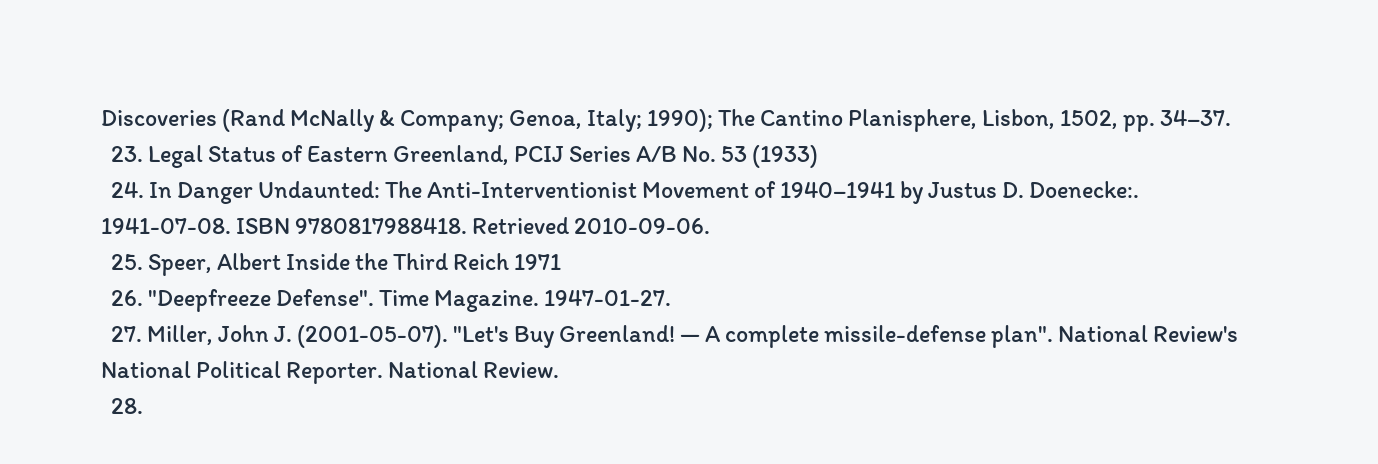Discoveries (Rand McNally & Company; Genoa, Italy; 1990); The Cantino Planisphere, Lisbon, 1502, pp. 34–37.
  23. Legal Status of Eastern Greenland, PCIJ Series A/B No. 53 (1933)
  24. In Danger Undaunted: The Anti-Interventionist Movement of 1940–1941 by Justus D. Doenecke:. 1941-07-08. ISBN 9780817988418. Retrieved 2010-09-06.
  25. Speer, Albert Inside the Third Reich 1971
  26. "Deepfreeze Defense". Time Magazine. 1947-01-27.
  27. Miller, John J. (2001-05-07). "Let's Buy Greenland! — A complete missile-defense plan". National Review's National Political Reporter. National Review.
  28.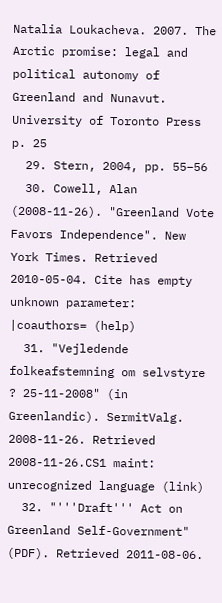Natalia Loukacheva. 2007. The Arctic promise: legal and political autonomy of Greenland and Nunavut. University of Toronto Press p. 25
  29. Stern, 2004, pp. 55–56
  30. Cowell, Alan (2008-11-26). "Greenland Vote Favors Independence". New York Times. Retrieved 2010-05-04. Cite has empty unknown parameter: |coauthors= (help)
  31. "Vejledende folkeafstemning om selvstyre ? 25-11-2008" (in Greenlandic). SermitValg. 2008-11-26. Retrieved 2008-11-26.CS1 maint: unrecognized language (link)
  32. "'''Draft''' Act on Greenland Self-Government" (PDF). Retrieved 2011-08-06.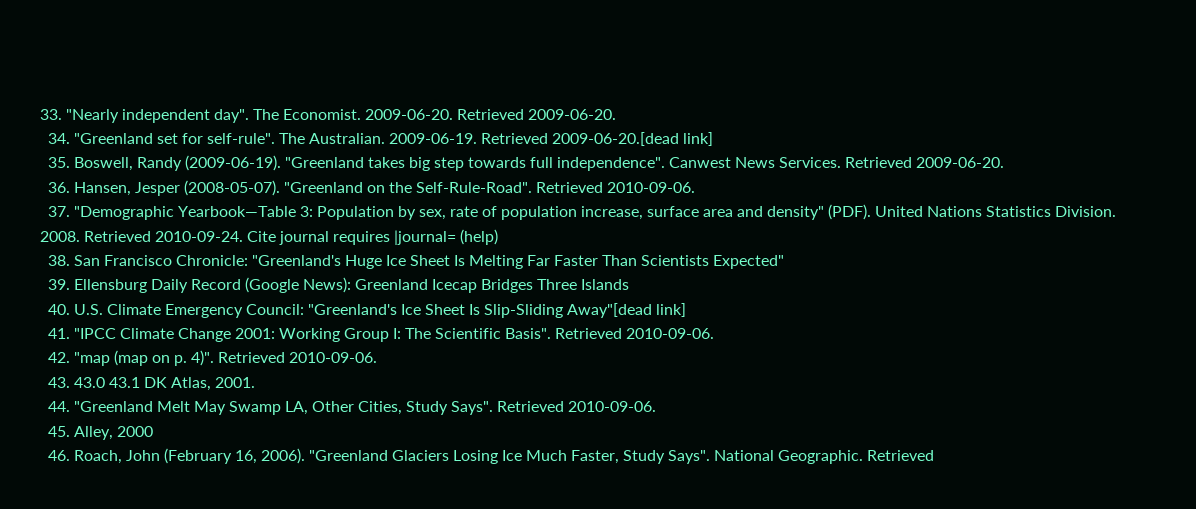33. "Nearly independent day". The Economist. 2009-06-20. Retrieved 2009-06-20.
  34. "Greenland set for self-rule". The Australian. 2009-06-19. Retrieved 2009-06-20.[dead link]
  35. Boswell, Randy (2009-06-19). "Greenland takes big step towards full independence". Canwest News Services. Retrieved 2009-06-20.
  36. Hansen, Jesper (2008-05-07). "Greenland on the Self-Rule-Road". Retrieved 2010-09-06.
  37. "Demographic Yearbook—Table 3: Population by sex, rate of population increase, surface area and density" (PDF). United Nations Statistics Division. 2008. Retrieved 2010-09-24. Cite journal requires |journal= (help)
  38. San Francisco Chronicle: "Greenland's Huge Ice Sheet Is Melting Far Faster Than Scientists Expected"
  39. Ellensburg Daily Record (Google News): Greenland Icecap Bridges Three Islands
  40. U.S. Climate Emergency Council: "Greenland's Ice Sheet Is Slip-Sliding Away"[dead link]
  41. "IPCC Climate Change 2001: Working Group I: The Scientific Basis". Retrieved 2010-09-06.
  42. "map (map on p. 4)". Retrieved 2010-09-06.
  43. 43.0 43.1 DK Atlas, 2001.
  44. "Greenland Melt May Swamp LA, Other Cities, Study Says". Retrieved 2010-09-06.
  45. Alley, 2000
  46. Roach, John (February 16, 2006). "Greenland Glaciers Losing Ice Much Faster, Study Says". National Geographic. Retrieved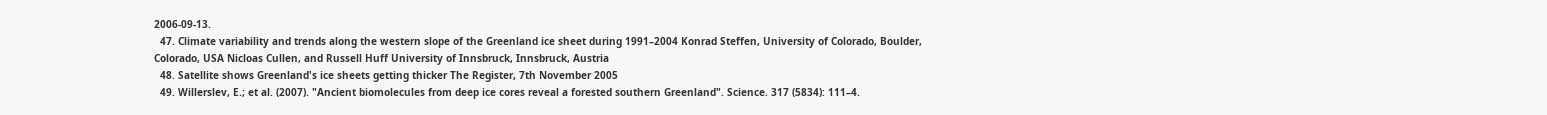2006-09-13.
  47. Climate variability and trends along the western slope of the Greenland ice sheet during 1991–2004 Konrad Steffen, University of Colorado, Boulder, Colorado, USA Nicloas Cullen, and Russell Huff University of Innsbruck, Innsbruck, Austria
  48. Satellite shows Greenland's ice sheets getting thicker The Register, 7th November 2005
  49. Willerslev, E.; et al. (2007). "Ancient biomolecules from deep ice cores reveal a forested southern Greenland". Science. 317 (5834): 111–4.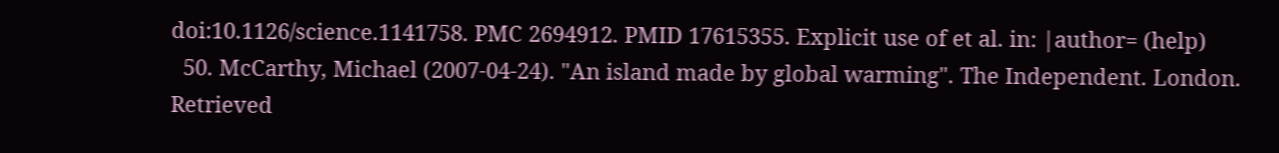doi:10.1126/science.1141758. PMC 2694912. PMID 17615355. Explicit use of et al. in: |author= (help)
  50. McCarthy, Michael (2007-04-24). "An island made by global warming". The Independent. London. Retrieved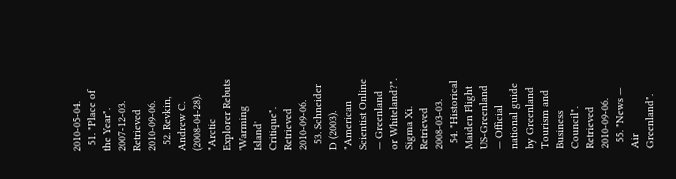2010-05-04.
  51. "Place of the Year". 2007-12-03. Retrieved 2010-09-06.
  52. Revkin, Andrew C. (2008-04-28). "Arctic Explorer Rebuts 'Warming Island' Critique". Retrieved 2010-09-06.
  53. Schneider D (2003). "American Scientist Online — Greenland or Whiteland?". Sigma Xi. Retrieved 2008-03-03.
  54. "Historical Maiden Flight US-Greenland — Official national guide by Greenland Tourism and Business Council". Retrieved 2010-09-06.
  55. "News — Air Greenland".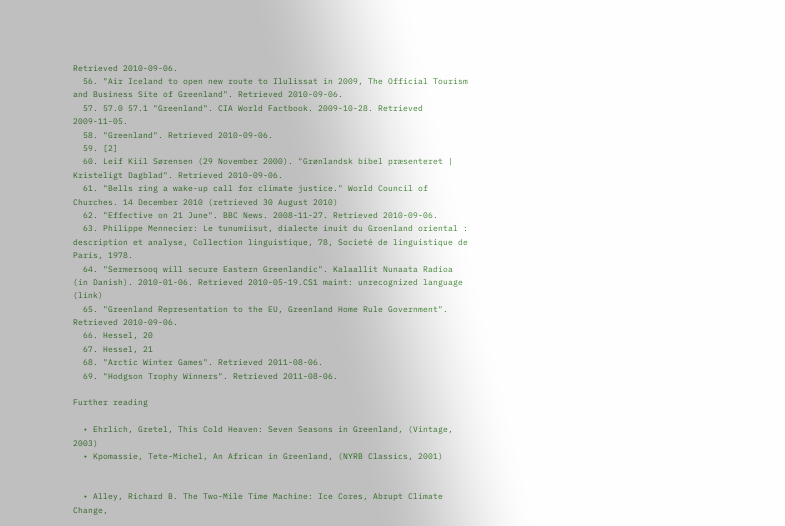Retrieved 2010-09-06.
  56. "Air Iceland to open new route to Ilulissat in 2009, The Official Tourism and Business Site of Greenland". Retrieved 2010-09-06.
  57. 57.0 57.1 "Greenland". CIA World Factbook. 2009-10-28. Retrieved 2009-11-05.
  58. "Greenland". Retrieved 2010-09-06.
  59. [2]
  60. Leif Kiil Sørensen (29 November 2000). "Grønlandsk bibel præsenteret | Kristeligt Dagblad". Retrieved 2010-09-06.
  61. "Bells ring a wake-up call for climate justice." World Council of Churches. 14 December 2010 (retrieved 30 August 2010)
  62. "Effective on 21 June". BBC News. 2008-11-27. Retrieved 2010-09-06.
  63. Philippe Mennecier: Le tunumiisut, dialecte inuit du Groenland oriental : description et analyse, Collection linguistique, 78, Societé de linguistique de Paris, 1978.
  64. "Sermersooq will secure Eastern Greenlandic". Kalaallit Nunaata Radioa (in Danish). 2010-01-06. Retrieved 2010-05-19.CS1 maint: unrecognized language (link)
  65. "Greenland Representation to the EU, Greenland Home Rule Government". Retrieved 2010-09-06.
  66. Hessel, 20
  67. Hessel, 21
  68. "Arctic Winter Games". Retrieved 2011-08-06.
  69. "Hodgson Trophy Winners". Retrieved 2011-08-06.

Further reading

  • Ehrlich, Gretel, This Cold Heaven: Seven Seasons in Greenland, (Vintage, 2003)
  • Kpomassie, Tete-Michel, An African in Greenland, (NYRB Classics, 2001)


  • Alley, Richard B. The Two-Mile Time Machine: Ice Cores, Abrupt Climate Change,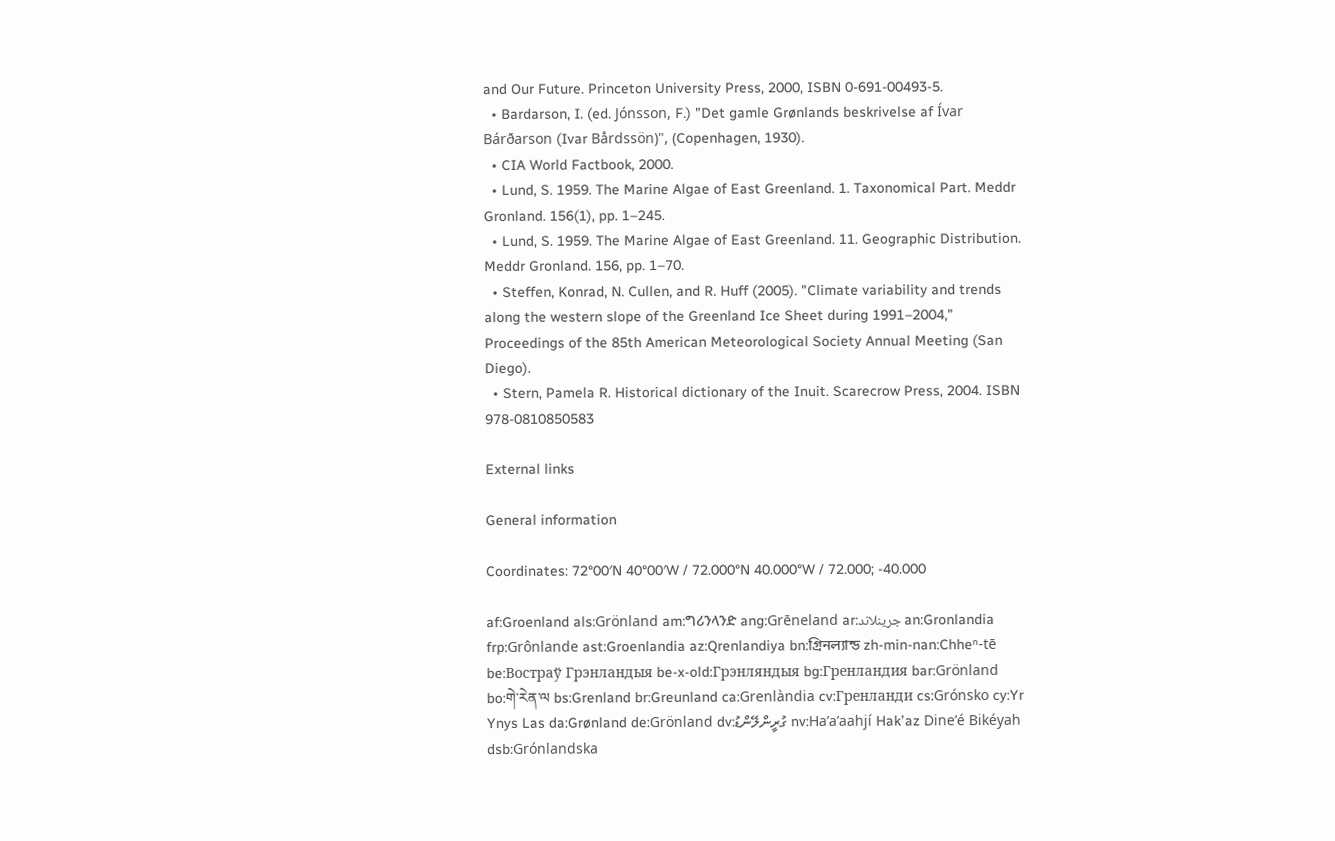and Our Future. Princeton University Press, 2000, ISBN 0-691-00493-5.
  • Bardarson, I. (ed. Jónsson, F.) "Det gamle Grønlands beskrivelse af Ívar Bárðarson (Ivar Bårdssön)", (Copenhagen, 1930).
  • CIA World Factbook, 2000.
  • Lund, S. 1959. The Marine Algae of East Greenland. 1. Taxonomical Part. Meddr Gronland. 156(1), pp. 1–245.
  • Lund, S. 1959. The Marine Algae of East Greenland. 11. Geographic Distribution. Meddr Gronland. 156, pp. 1–70.
  • Steffen, Konrad, N. Cullen, and R. Huff (2005). "Climate variability and trends along the western slope of the Greenland Ice Sheet during 1991–2004," Proceedings of the 85th American Meteorological Society Annual Meeting (San Diego).
  • Stern, Pamela R. Historical dictionary of the Inuit. Scarecrow Press, 2004. ISBN 978-0810850583

External links

General information

Coordinates: 72°00′N 40°00′W / 72.000°N 40.000°W / 72.000; -40.000

af:Groenland als:Grönland am:ግሪንላንድ ang:Grēneland ar:جرينلاند an:Gronlandia frp:Grônlande ast:Groenlandia az:Qrenlandiya bn:গ্রিনল্যান্ড zh-min-nan:Chheⁿ-tē be:Востраў Грэнландыя be-x-old:Грэнляндыя bg:Гренландия bar:Grönland bo:གེ་རེན་ལ bs:Grenland br:Greunland ca:Grenlàndia cv:Гренланди cs:Grónsko cy:Yr Ynys Las da:Grønland de:Grönland dv:ގުރީންލޭންޑު nv:Haʼaʼaahjí Hakʼaz Dineʼé Bikéyah dsb:Grónlandska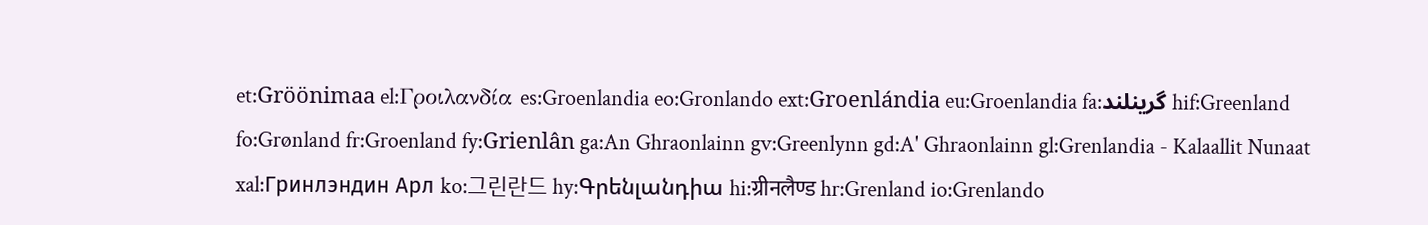et:Gröönimaa el:Γροιλανδία es:Groenlandia eo:Gronlando ext:Groenlándia eu:Groenlandia fa:گرینلند hif:Greenland fo:Grønland fr:Groenland fy:Grienlân ga:An Ghraonlainn gv:Greenlynn gd:A' Ghraonlainn gl:Grenlandia - Kalaallit Nunaat xal:Гринлэндин Арл ko:그린란드 hy:Գրենլանդիա hi:ग्रीनलैण्ड hr:Grenland io:Grenlando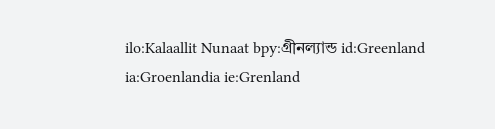ilo:Kalaallit Nunaat bpy:গ্রীনল্যান্ড id:Greenland ia:Groenlandia ie:Grenland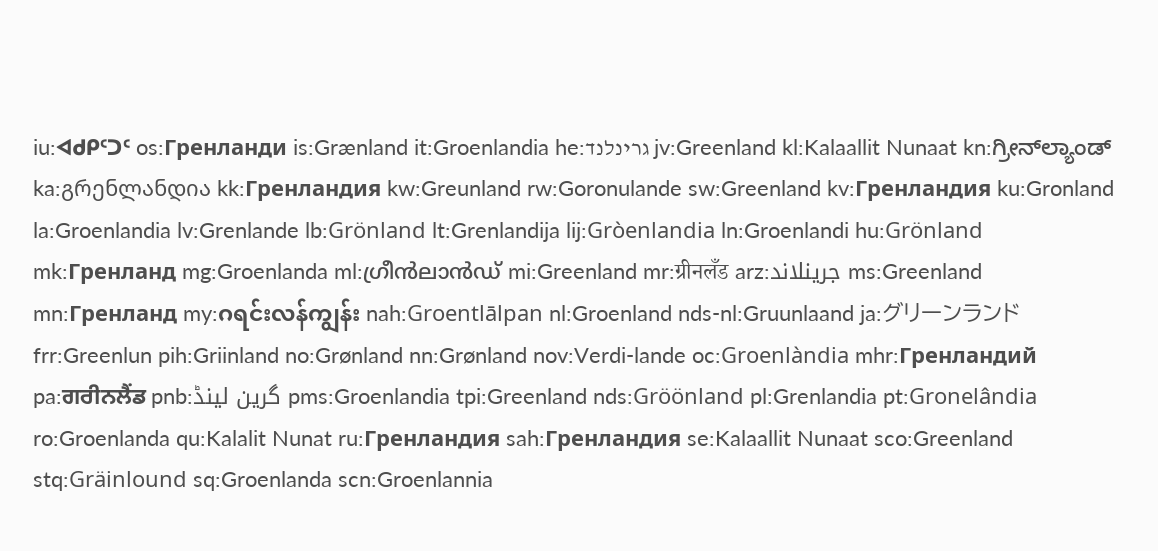iu:ᐊᑯᑭᑦᑐᑦ os:Гренланди is:Grænland it:Groenlandia he:גרינלנד jv:Greenland kl:Kalaallit Nunaat kn:ಗ್ರೀನ್‍ಲ್ಯಾಂಡ್ ka:გრენლანდია kk:Гренландия kw:Greunland rw:Goronulande sw:Greenland kv:Гренландия ku:Gronland la:Groenlandia lv:Grenlande lb:Grönland lt:Grenlandija lij:Gròenlandia ln:Groenlandi hu:Grönland mk:Гренланд mg:Groenlanda ml:ഗ്രീൻലാൻഡ് mi:Greenland mr:ग्रीनलँड arz:جرينلاند ms:Greenland mn:Гренланд my:ဂရင်းလန်ကျွန်း nah:Groentlālpan nl:Groenland nds-nl:Gruunlaand ja:グリーンランド frr:Greenlun pih:Griinland no:Grønland nn:Grønland nov:Verdi-lande oc:Groenlàndia mhr:Гренландий pa:ਗਰੀਨਲੈਂਡ pnb:گرین لینڈ pms:Groenlandia tpi:Greenland nds:Gröönland pl:Grenlandia pt:Gronelândia ro:Groenlanda qu:Kalalit Nunat ru:Гренландия sah:Гренландия se:Kalaallit Nunaat sco:Greenland stq:Gräinlound sq:Groenlanda scn:Groenlannia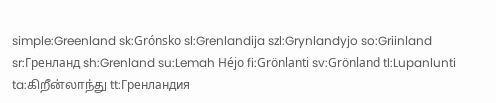simple:Greenland sk:Grónsko sl:Grenlandija szl:Grynlandyjo so:Griinland sr:Гренланд sh:Grenland su:Lemah Héjo fi:Grönlanti sv:Grönland tl:Lupanlunti ta:கிறீன்லாந்து tt:Гренландия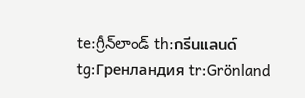te:గ్రీన్‌లాండ్ th:กรีนแลนด์ tg:Гренландия tr:Grönland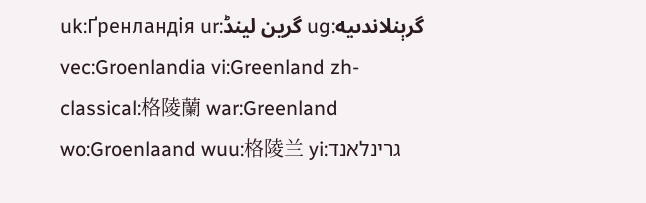uk:Ґренландія ur:گرین لینڈ ug:گرېنلاندىيە vec:Groenlandia vi:Greenland zh-classical:格陵蘭 war:Greenland wo:Groenlaand wuu:格陵兰 yi:גרינלאנד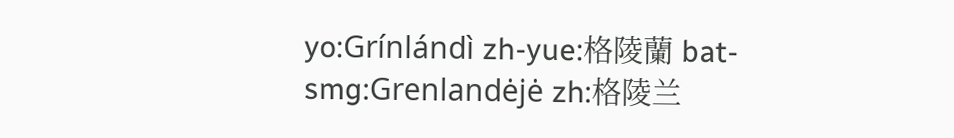yo:Grínlándì zh-yue:格陵蘭 bat-smg:Grenlandėjė zh:格陵兰